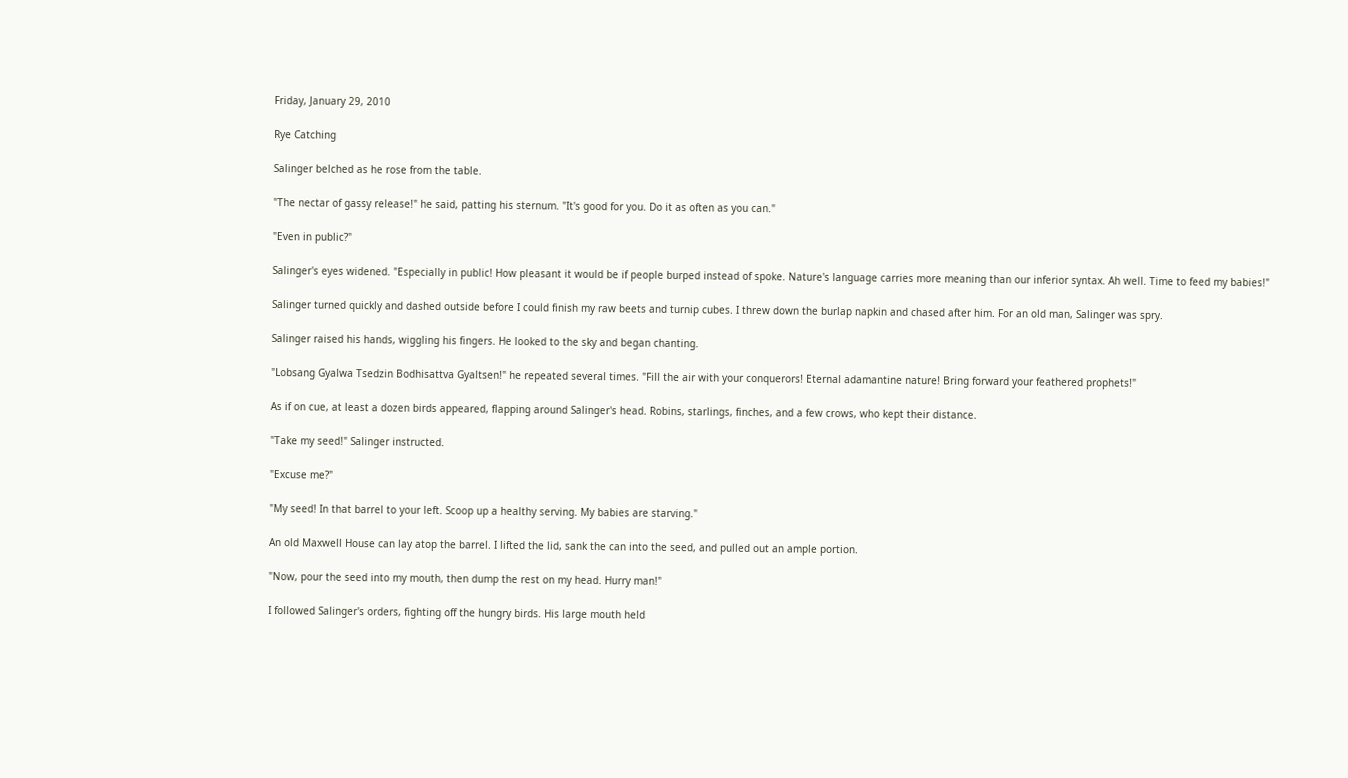Friday, January 29, 2010

Rye Catching

Salinger belched as he rose from the table.

"The nectar of gassy release!" he said, patting his sternum. "It's good for you. Do it as often as you can."

"Even in public?"

Salinger's eyes widened. "Especially in public! How pleasant it would be if people burped instead of spoke. Nature's language carries more meaning than our inferior syntax. Ah well. Time to feed my babies!"

Salinger turned quickly and dashed outside before I could finish my raw beets and turnip cubes. I threw down the burlap napkin and chased after him. For an old man, Salinger was spry.

Salinger raised his hands, wiggling his fingers. He looked to the sky and began chanting.

"Lobsang Gyalwa Tsedzin Bodhisattva Gyaltsen!" he repeated several times. "Fill the air with your conquerors! Eternal adamantine nature! Bring forward your feathered prophets!"

As if on cue, at least a dozen birds appeared, flapping around Salinger's head. Robins, starlings, finches, and a few crows, who kept their distance.

"Take my seed!" Salinger instructed.

"Excuse me?"

"My seed! In that barrel to your left. Scoop up a healthy serving. My babies are starving."

An old Maxwell House can lay atop the barrel. I lifted the lid, sank the can into the seed, and pulled out an ample portion.

"Now, pour the seed into my mouth, then dump the rest on my head. Hurry man!"

I followed Salinger's orders, fighting off the hungry birds. His large mouth held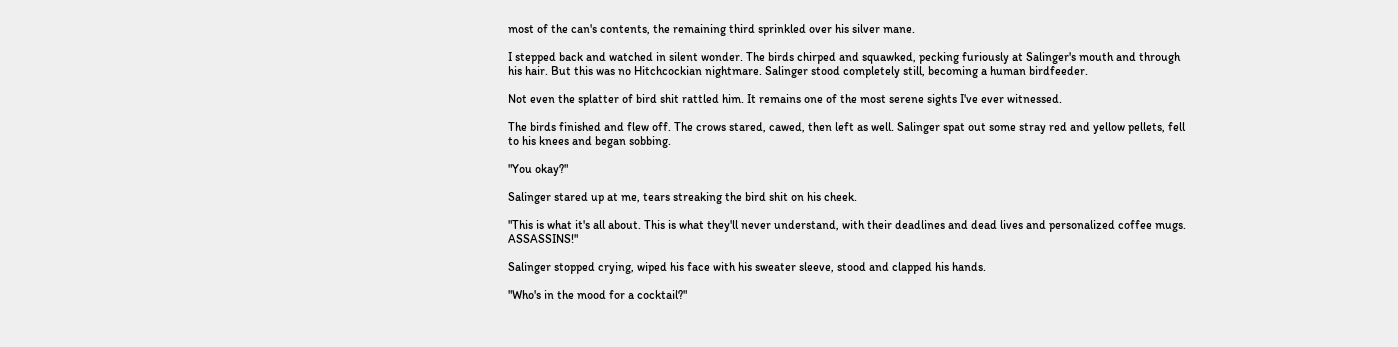most of the can's contents, the remaining third sprinkled over his silver mane.

I stepped back and watched in silent wonder. The birds chirped and squawked, pecking furiously at Salinger's mouth and through his hair. But this was no Hitchcockian nightmare. Salinger stood completely still, becoming a human birdfeeder.

Not even the splatter of bird shit rattled him. It remains one of the most serene sights I've ever witnessed.

The birds finished and flew off. The crows stared, cawed, then left as well. Salinger spat out some stray red and yellow pellets, fell to his knees and began sobbing.

"You okay?"

Salinger stared up at me, tears streaking the bird shit on his cheek.

"This is what it's all about. This is what they'll never understand, with their deadlines and dead lives and personalized coffee mugs. ASSASSINS!"

Salinger stopped crying, wiped his face with his sweater sleeve, stood and clapped his hands.

"Who's in the mood for a cocktail?"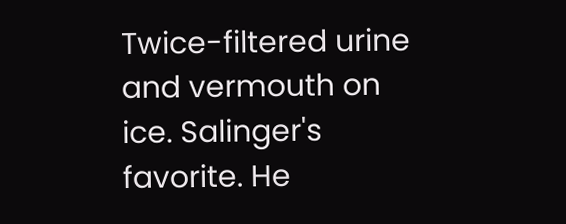Twice-filtered urine and vermouth on ice. Salinger's favorite. He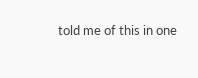told me of this in one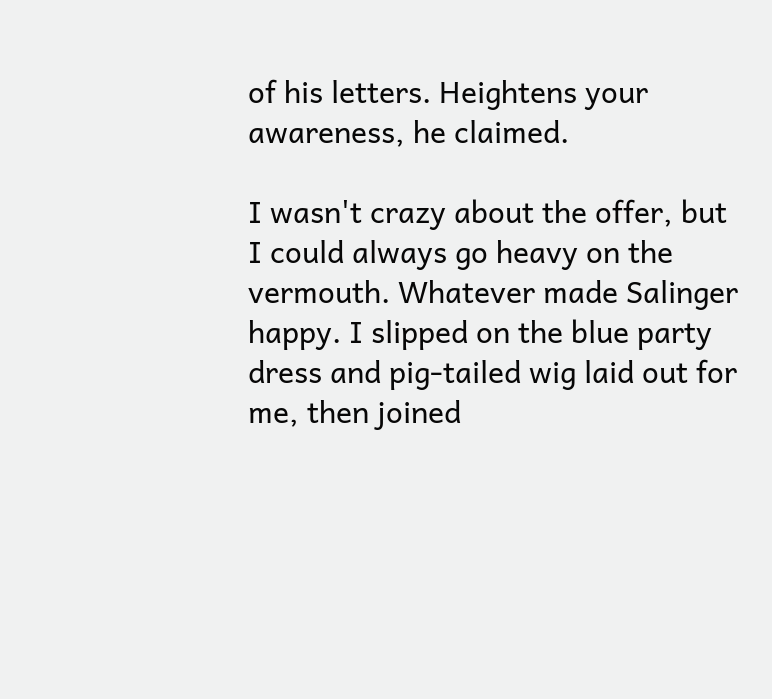of his letters. Heightens your awareness, he claimed.

I wasn't crazy about the offer, but I could always go heavy on the vermouth. Whatever made Salinger happy. I slipped on the blue party dress and pig-tailed wig laid out for me, then joined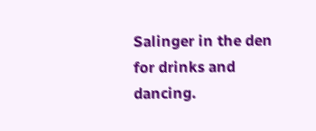Salinger in the den for drinks and dancing.